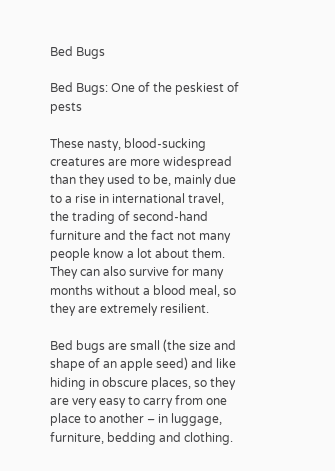Bed Bugs

Bed Bugs: One of the peskiest of pests

These nasty, blood-sucking creatures are more widespread than they used to be, mainly due to a rise in international travel, the trading of second-hand furniture and the fact not many people know a lot about them. They can also survive for many months without a blood meal, so they are extremely resilient.

Bed bugs are small (the size and shape of an apple seed) and like hiding in obscure places, so they are very easy to carry from one place to another – in luggage, furniture, bedding and clothing.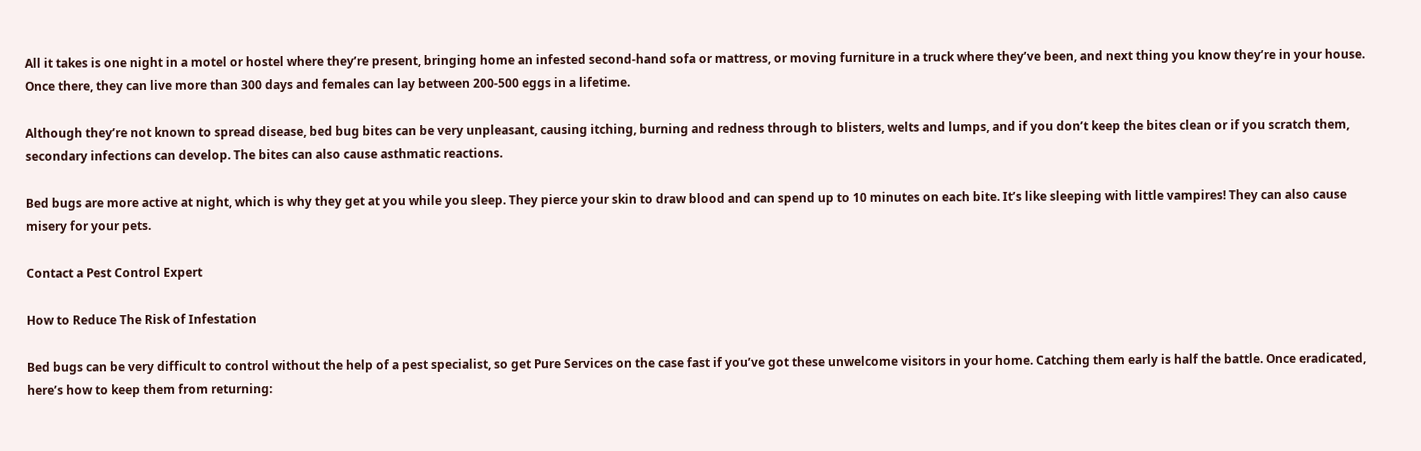All it takes is one night in a motel or hostel where they’re present, bringing home an infested second-hand sofa or mattress, or moving furniture in a truck where they’ve been, and next thing you know they’re in your house. Once there, they can live more than 300 days and females can lay between 200-500 eggs in a lifetime.

Although they’re not known to spread disease, bed bug bites can be very unpleasant, causing itching, burning and redness through to blisters, welts and lumps, and if you don’t keep the bites clean or if you scratch them, secondary infections can develop. The bites can also cause asthmatic reactions.

Bed bugs are more active at night, which is why they get at you while you sleep. They pierce your skin to draw blood and can spend up to 10 minutes on each bite. It’s like sleeping with little vampires! They can also cause misery for your pets.

Contact a Pest Control Expert

How to Reduce The Risk of Infestation

Bed bugs can be very difficult to control without the help of a pest specialist, so get Pure Services on the case fast if you’ve got these unwelcome visitors in your home. Catching them early is half the battle. Once eradicated, here’s how to keep them from returning: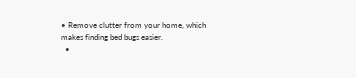• Remove clutter from your home, which makes finding bed bugs easier.
  •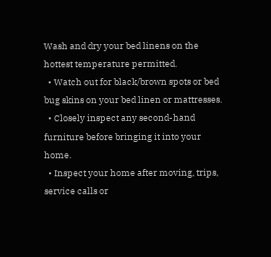Wash and dry your bed linens on the hottest temperature permitted.
  • Watch out for black/brown spots or bed bug skins on your bed linen or mattresses.
  • Closely inspect any second-hand furniture before bringing it into your home.
  • Inspect your home after moving, trips, service calls or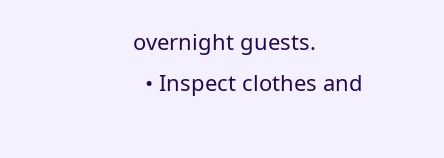overnight guests.
  • Inspect clothes and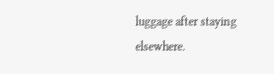luggage after staying elsewhere.